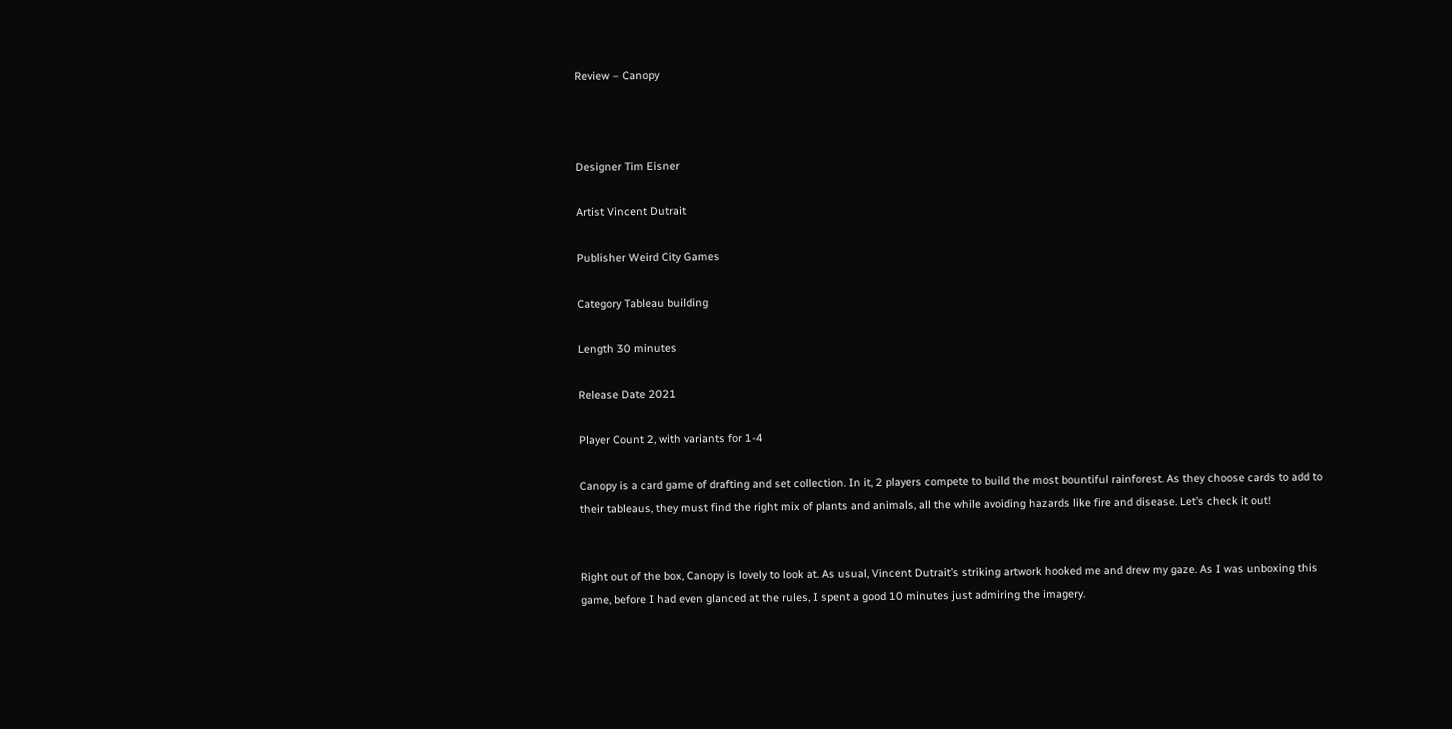Review – Canopy



Designer Tim Eisner

Artist Vincent Dutrait

Publisher Weird City Games

Category Tableau building

Length 30 minutes

Release Date 2021

Player Count 2, with variants for 1-4

Canopy is a card game of drafting and set collection. In it, 2 players compete to build the most bountiful rainforest. As they choose cards to add to their tableaus, they must find the right mix of plants and animals, all the while avoiding hazards like fire and disease. Let’s check it out!


Right out of the box, Canopy is lovely to look at. As usual, Vincent Dutrait’s striking artwork hooked me and drew my gaze. As I was unboxing this game, before I had even glanced at the rules, I spent a good 10 minutes just admiring the imagery.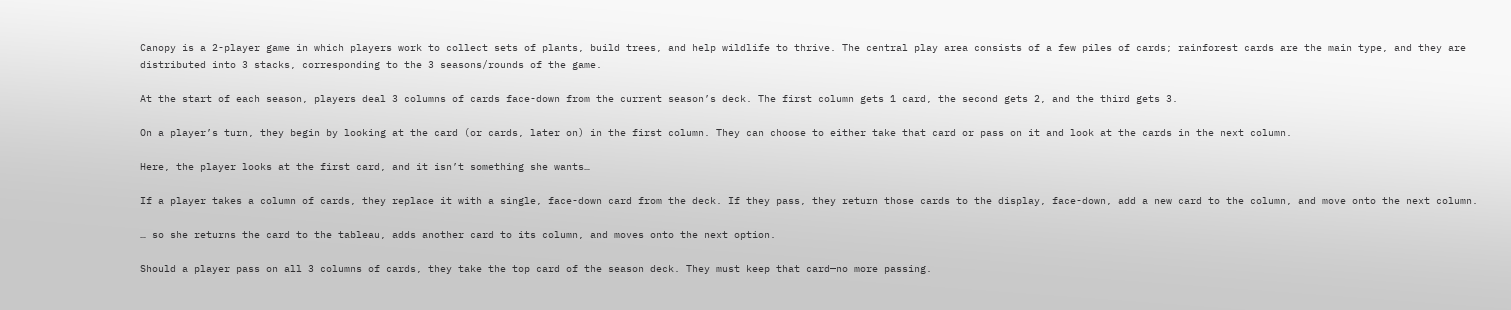Canopy is a 2-player game in which players work to collect sets of plants, build trees, and help wildlife to thrive. The central play area consists of a few piles of cards; rainforest cards are the main type, and they are distributed into 3 stacks, corresponding to the 3 seasons/rounds of the game.

At the start of each season, players deal 3 columns of cards face-down from the current season’s deck. The first column gets 1 card, the second gets 2, and the third gets 3.

On a player’s turn, they begin by looking at the card (or cards, later on) in the first column. They can choose to either take that card or pass on it and look at the cards in the next column.

Here, the player looks at the first card, and it isn’t something she wants…

If a player takes a column of cards, they replace it with a single, face-down card from the deck. If they pass, they return those cards to the display, face-down, add a new card to the column, and move onto the next column.

… so she returns the card to the tableau, adds another card to its column, and moves onto the next option.

Should a player pass on all 3 columns of cards, they take the top card of the season deck. They must keep that card—no more passing.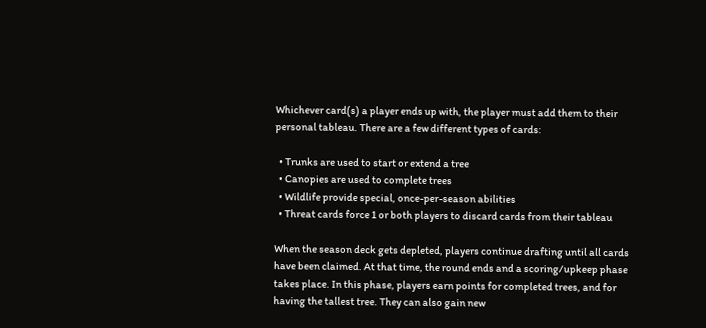Whichever card(s) a player ends up with, the player must add them to their personal tableau. There are a few different types of cards:

  • Trunks are used to start or extend a tree
  • Canopies are used to complete trees
  • Wildlife provide special, once-per-season abilities
  • Threat cards force 1 or both players to discard cards from their tableau

When the season deck gets depleted, players continue drafting until all cards have been claimed. At that time, the round ends and a scoring/upkeep phase takes place. In this phase, players earn points for completed trees, and for having the tallest tree. They can also gain new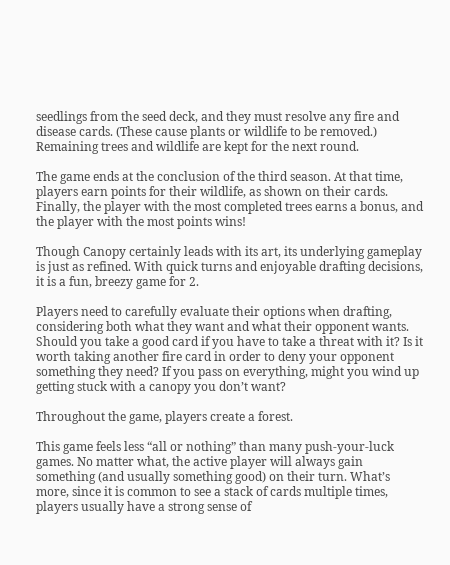seedlings from the seed deck, and they must resolve any fire and disease cards. (These cause plants or wildlife to be removed.) Remaining trees and wildlife are kept for the next round.

The game ends at the conclusion of the third season. At that time, players earn points for their wildlife, as shown on their cards. Finally, the player with the most completed trees earns a bonus, and the player with the most points wins!

Though Canopy certainly leads with its art, its underlying gameplay is just as refined. With quick turns and enjoyable drafting decisions, it is a fun, breezy game for 2.

Players need to carefully evaluate their options when drafting, considering both what they want and what their opponent wants. Should you take a good card if you have to take a threat with it? Is it worth taking another fire card in order to deny your opponent something they need? If you pass on everything, might you wind up getting stuck with a canopy you don’t want?

Throughout the game, players create a forest.

This game feels less “all or nothing” than many push-your-luck games. No matter what, the active player will always gain something (and usually something good) on their turn. What’s more, since it is common to see a stack of cards multiple times, players usually have a strong sense of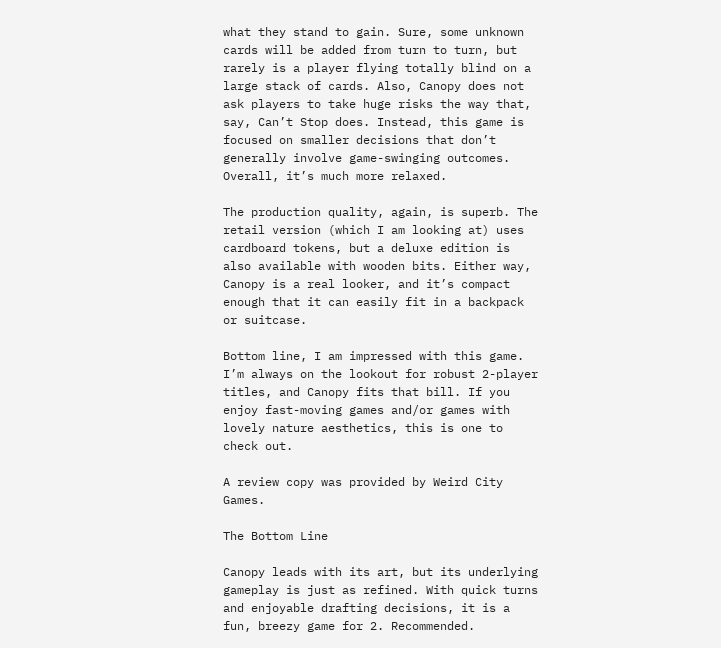what they stand to gain. Sure, some unknown cards will be added from turn to turn, but rarely is a player flying totally blind on a large stack of cards. Also, Canopy does not ask players to take huge risks the way that, say, Can’t Stop does. Instead, this game is focused on smaller decisions that don’t generally involve game-swinging outcomes. Overall, it’s much more relaxed.

The production quality, again, is superb. The retail version (which I am looking at) uses cardboard tokens, but a deluxe edition is also available with wooden bits. Either way, Canopy is a real looker, and it’s compact enough that it can easily fit in a backpack or suitcase.

Bottom line, I am impressed with this game. I’m always on the lookout for robust 2-player titles, and Canopy fits that bill. If you enjoy fast-moving games and/or games with lovely nature aesthetics, this is one to check out.

A review copy was provided by Weird City Games.

The Bottom Line

Canopy leads with its art, but its underlying gameplay is just as refined. With quick turns and enjoyable drafting decisions, it is a fun, breezy game for 2. Recommended.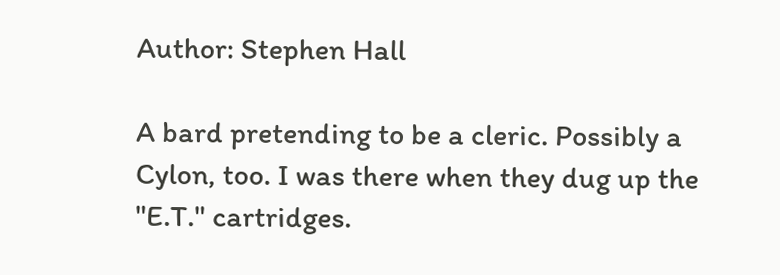Author: Stephen Hall

A bard pretending to be a cleric. Possibly a Cylon, too. I was there when they dug up the "E.T." cartridges.